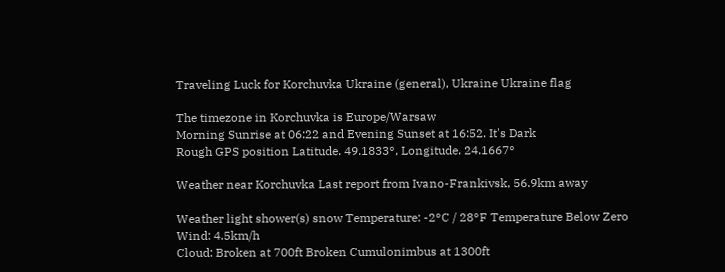Traveling Luck for Korchuvka Ukraine (general), Ukraine Ukraine flag

The timezone in Korchuvka is Europe/Warsaw
Morning Sunrise at 06:22 and Evening Sunset at 16:52. It's Dark
Rough GPS position Latitude. 49.1833°, Longitude. 24.1667°

Weather near Korchuvka Last report from Ivano-Frankivsk, 56.9km away

Weather light shower(s) snow Temperature: -2°C / 28°F Temperature Below Zero
Wind: 4.5km/h
Cloud: Broken at 700ft Broken Cumulonimbus at 1300ft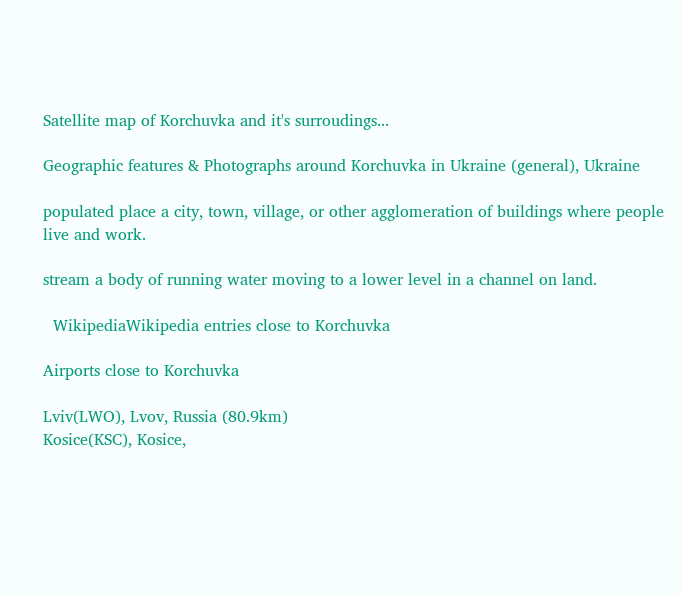Satellite map of Korchuvka and it's surroudings...

Geographic features & Photographs around Korchuvka in Ukraine (general), Ukraine

populated place a city, town, village, or other agglomeration of buildings where people live and work.

stream a body of running water moving to a lower level in a channel on land.

  WikipediaWikipedia entries close to Korchuvka

Airports close to Korchuvka

Lviv(LWO), Lvov, Russia (80.9km)
Kosice(KSC), Kosice,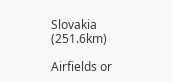Slovakia (251.6km)

Airfields or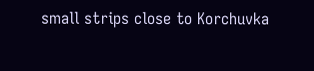small strips close to Korchuvka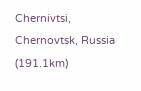Chernivtsi, Chernovtsk, Russia (191.1km)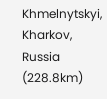Khmelnytskyi, Kharkov, Russia (228.8km)